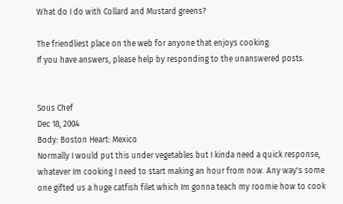What do I do with Collard and Mustard greens?

The friendliest place on the web for anyone that enjoys cooking.
If you have answers, please help by responding to the unanswered posts.


Sous Chef
Dec 18, 2004
Body: Boston Heart: Mexico
Normally I would put this under vegetables but I kinda need a quick response, whatever Im cooking I need to start making an hour from now. Any way's some one gifted us a huge catfish filet which Im gonna teach my roomie how to cook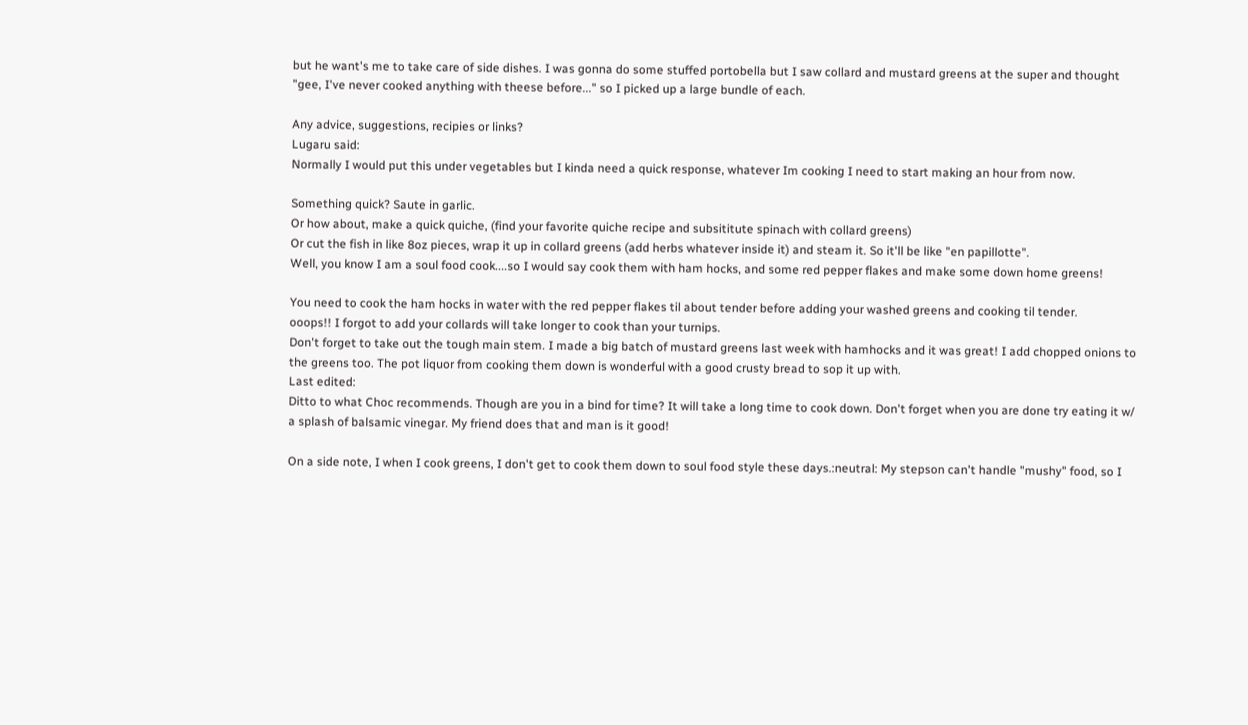but he want's me to take care of side dishes. I was gonna do some stuffed portobella but I saw collard and mustard greens at the super and thought "gee, I've never cooked anything with theese before..." so I picked up a large bundle of each.

Any advice, suggestions, recipies or links?
Lugaru said:
Normally I would put this under vegetables but I kinda need a quick response, whatever Im cooking I need to start making an hour from now.

Something quick? Saute in garlic.
Or how about, make a quick quiche, (find your favorite quiche recipe and subsititute spinach with collard greens)
Or cut the fish in like 8oz pieces, wrap it up in collard greens (add herbs whatever inside it) and steam it. So it'll be like "en papillotte".
Well, you know I am a soul food cook....so I would say cook them with ham hocks, and some red pepper flakes and make some down home greens!

You need to cook the ham hocks in water with the red pepper flakes til about tender before adding your washed greens and cooking til tender.
ooops!! I forgot to add your collards will take longer to cook than your turnips.
Don't forget to take out the tough main stem. I made a big batch of mustard greens last week with hamhocks and it was great! I add chopped onions to the greens too. The pot liquor from cooking them down is wonderful with a good crusty bread to sop it up with.
Last edited:
Ditto to what Choc recommends. Though are you in a bind for time? It will take a long time to cook down. Don't forget when you are done try eating it w/ a splash of balsamic vinegar. My friend does that and man is it good!

On a side note, I when I cook greens, I don't get to cook them down to soul food style these days.:neutral: My stepson can't handle "mushy" food, so I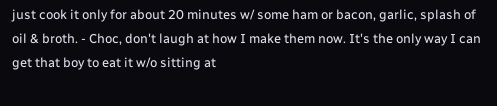just cook it only for about 20 minutes w/ some ham or bacon, garlic, splash of oil & broth. - Choc, don't laugh at how I make them now. It's the only way I can get that boy to eat it w/o sitting at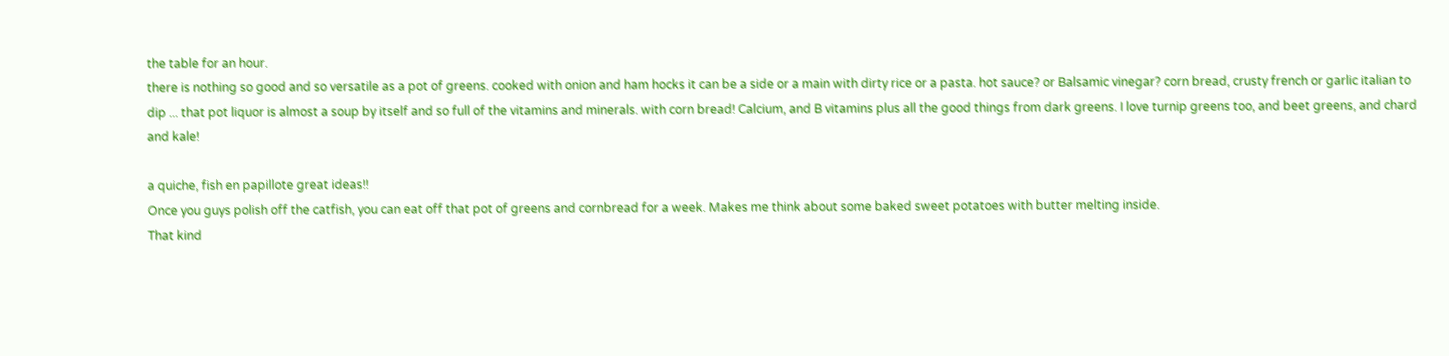the table for an hour.
there is nothing so good and so versatile as a pot of greens. cooked with onion and ham hocks it can be a side or a main with dirty rice or a pasta. hot sauce? or Balsamic vinegar? corn bread, crusty french or garlic italian to dip ... that pot liquor is almost a soup by itself and so full of the vitamins and minerals. with corn bread! Calcium, and B vitamins plus all the good things from dark greens. I love turnip greens too, and beet greens, and chard and kale!

a quiche, fish en papillote great ideas!!
Once you guys polish off the catfish, you can eat off that pot of greens and cornbread for a week. Makes me think about some baked sweet potatoes with butter melting inside.
That kind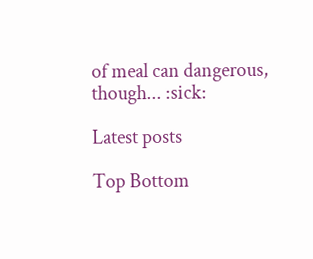of meal can dangerous, though... :sick:

Latest posts

Top Bottom